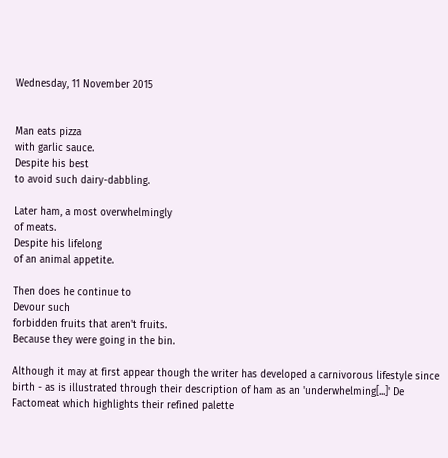Wednesday, 11 November 2015


Man eats pizza
with garlic sauce.
Despite his best
to avoid such dairy-dabbling.

Later ham, a most overwhelmingly
of meats.
Despite his lifelong
of an animal appetite.

Then does he continue to
Devour such
forbidden fruits that aren't fruits.
Because they were going in the bin.

Although it may at first appear though the writer has developed a carnivorous lifestyle since birth - as is illustrated through their description of ham as an 'underwhelming[...]' De Factomeat which highlights their refined palette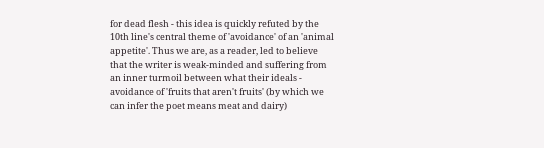for dead flesh - this idea is quickly refuted by the 10th line's central theme of 'avoidance' of an 'animal appetite'. Thus we are, as a reader, led to believe that the writer is weak-minded and suffering from an inner turmoil between what their ideals - avoidance of 'fruits that aren't fruits' (by which we can infer the poet means meat and dairy)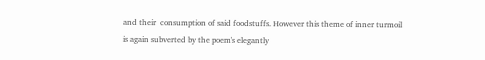and their  consumption of said foodstuffs. However this theme of inner turmoil is again subverted by the poem's elegantly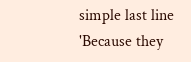simple last line 'Because they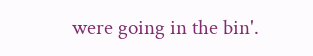were going in the bin'.